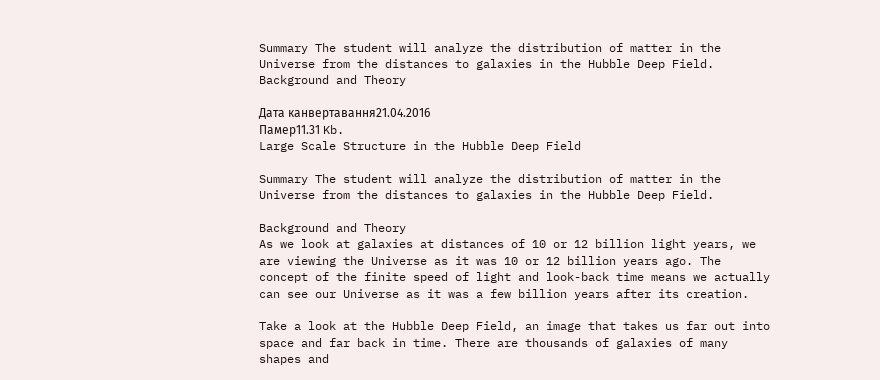Summary The student will analyze the distribution of matter in the Universe from the distances to galaxies in the Hubble Deep Field. Background and Theory

Дата канвертавання21.04.2016
Памер11.31 Kb.
Large Scale Structure in the Hubble Deep Field

Summary The student will analyze the distribution of matter in the Universe from the distances to galaxies in the Hubble Deep Field.

Background and Theory
As we look at galaxies at distances of 10 or 12 billion light years, we are viewing the Universe as it was 10 or 12 billion years ago. The concept of the finite speed of light and look-back time means we actually can see our Universe as it was a few billion years after its creation.

Take a look at the Hubble Deep Field, an image that takes us far out into space and far back in time. There are thousands of galaxies of many shapes and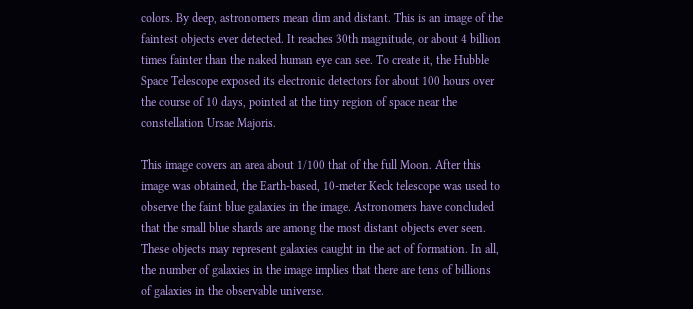colors. By deep, astronomers mean dim and distant. This is an image of the faintest objects ever detected. It reaches 30th magnitude, or about 4 billion times fainter than the naked human eye can see. To create it, the Hubble Space Telescope exposed its electronic detectors for about 100 hours over the course of 10 days, pointed at the tiny region of space near the constellation Ursae Majoris.

This image covers an area about 1/100 that of the full Moon. After this image was obtained, the Earth-based, 10-meter Keck telescope was used to observe the faint blue galaxies in the image. Astronomers have concluded that the small blue shards are among the most distant objects ever seen. These objects may represent galaxies caught in the act of formation. In all, the number of galaxies in the image implies that there are tens of billions of galaxies in the observable universe.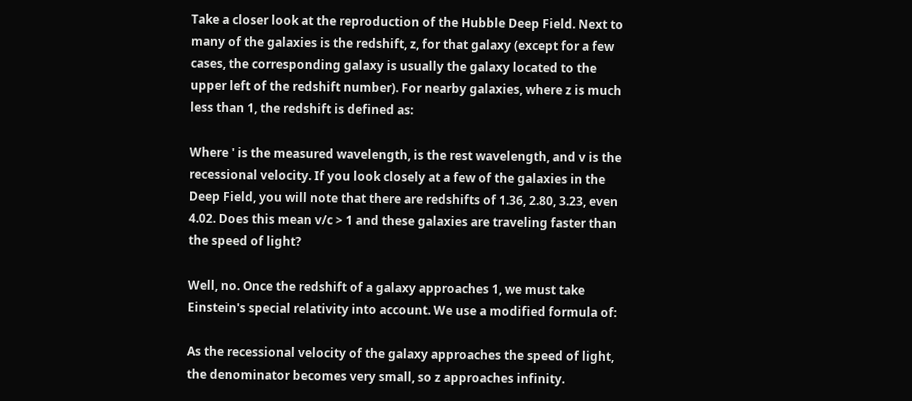Take a closer look at the reproduction of the Hubble Deep Field. Next to many of the galaxies is the redshift, z, for that galaxy (except for a few cases, the corresponding galaxy is usually the galaxy located to the upper left of the redshift number). For nearby galaxies, where z is much less than 1, the redshift is defined as:

Where ' is the measured wavelength, is the rest wavelength, and v is the recessional velocity. If you look closely at a few of the galaxies in the Deep Field, you will note that there are redshifts of 1.36, 2.80, 3.23, even 4.02. Does this mean v/c > 1 and these galaxies are traveling faster than the speed of light?

Well, no. Once the redshift of a galaxy approaches 1, we must take Einstein's special relativity into account. We use a modified formula of:

As the recessional velocity of the galaxy approaches the speed of light, the denominator becomes very small, so z approaches infinity.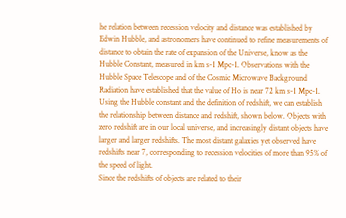he relation between recession velocity and distance was established by Edwin Hubble, and astronomers have continued to refine measurements of distance to obtain the rate of expansion of the Universe, know as the Hubble Constant, measured in km s-1 Mpc-1. Observations with the Hubble Space Telescope and of the Cosmic Microwave Background Radiation have established that the value of Ho is near 72 km s-1 Mpc-1. Using the Hubble constant and the definition of redshift, we can establish the relationship between distance and redshift, shown below. Objects with zero redshift are in our local universe, and increasingly distant objects have larger and larger redshifts. The most distant galaxies yet observed have redshifts near 7, corresponding to recession velocities of more than 95% of the speed of light.
Since the redshifts of objects are related to their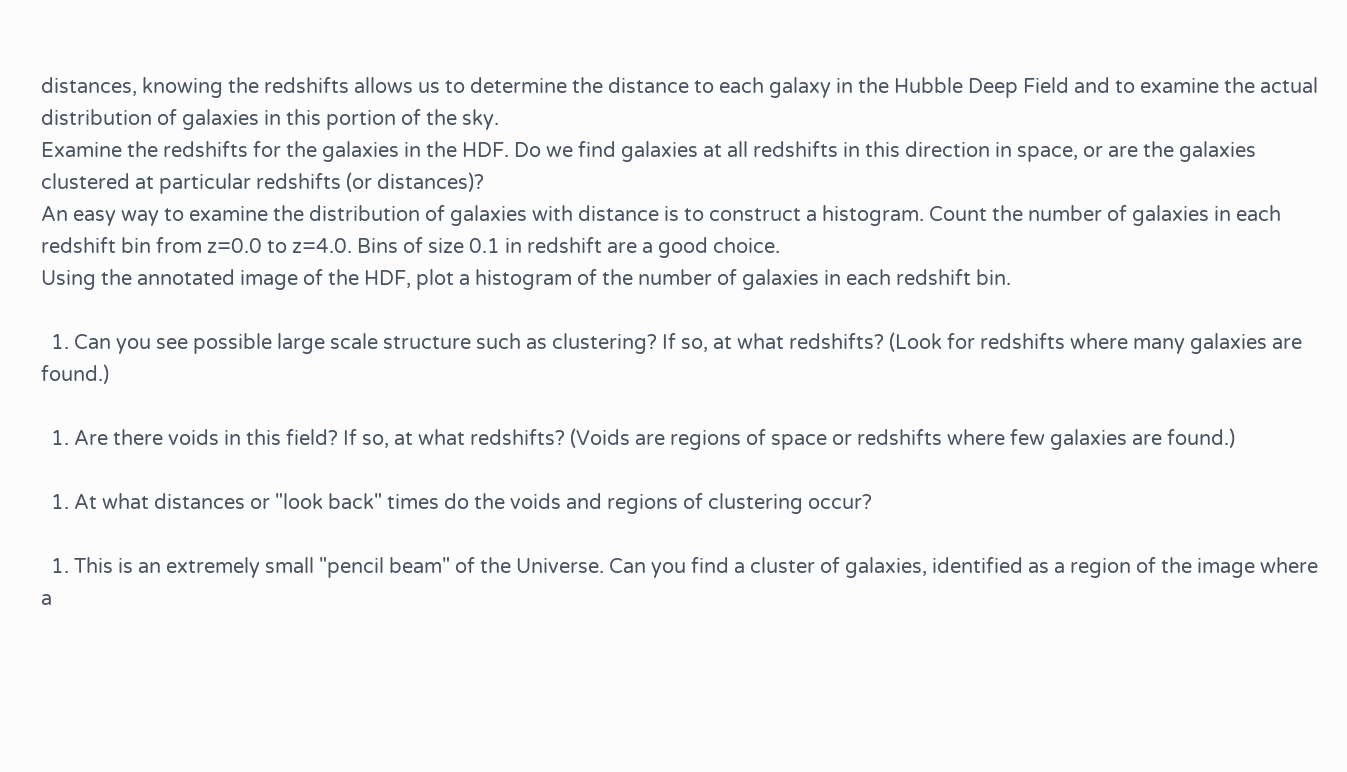distances, knowing the redshifts allows us to determine the distance to each galaxy in the Hubble Deep Field and to examine the actual distribution of galaxies in this portion of the sky.
Examine the redshifts for the galaxies in the HDF. Do we find galaxies at all redshifts in this direction in space, or are the galaxies clustered at particular redshifts (or distances)?
An easy way to examine the distribution of galaxies with distance is to construct a histogram. Count the number of galaxies in each redshift bin from z=0.0 to z=4.0. Bins of size 0.1 in redshift are a good choice.
Using the annotated image of the HDF, plot a histogram of the number of galaxies in each redshift bin.

  1. Can you see possible large scale structure such as clustering? If so, at what redshifts? (Look for redshifts where many galaxies are found.)

  1. Are there voids in this field? If so, at what redshifts? (Voids are regions of space or redshifts where few galaxies are found.)

  1. At what distances or "look back" times do the voids and regions of clustering occur?

  1. This is an extremely small "pencil beam" of the Universe. Can you find a cluster of galaxies, identified as a region of the image where a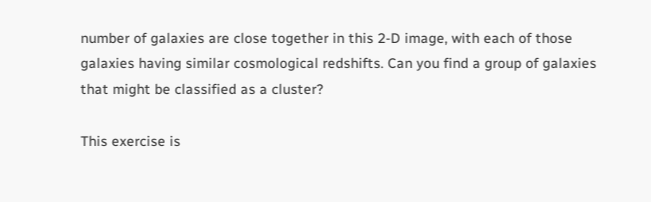number of galaxies are close together in this 2-D image, with each of those galaxies having similar cosmological redshifts. Can you find a group of galaxies that might be classified as a cluster?

This exercise is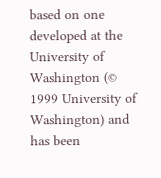based on one developed at the University of Washington (© 1999 University of Washington) and has been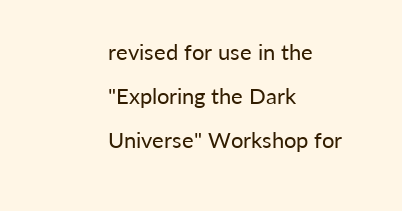revised for use in the "Exploring the Dark Universe" Workshop for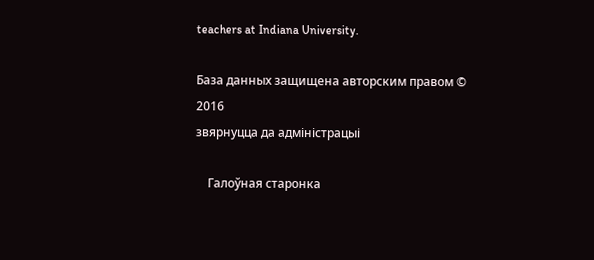teachers at Indiana University.

База данных защищена авторским правом © 2016
звярнуцца да адміністрацыі

    Галоўная старонка